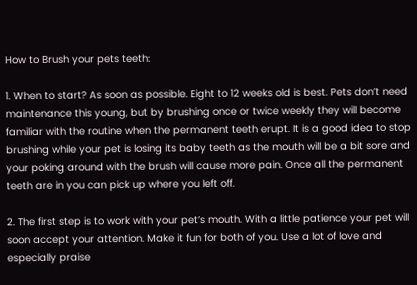How to Brush your pets teeth:

1. When to start? As soon as possible. Eight to 12 weeks old is best. Pets don’t need maintenance this young, but by brushing once or twice weekly they will become familiar with the routine when the permanent teeth erupt. It is a good idea to stop brushing while your pet is losing its baby teeth as the mouth will be a bit sore and your poking around with the brush will cause more pain. Once all the permanent teeth are in you can pick up where you left off.

2. The first step is to work with your pet’s mouth. With a little patience your pet will soon accept your attention. Make it fun for both of you. Use a lot of love and especially praise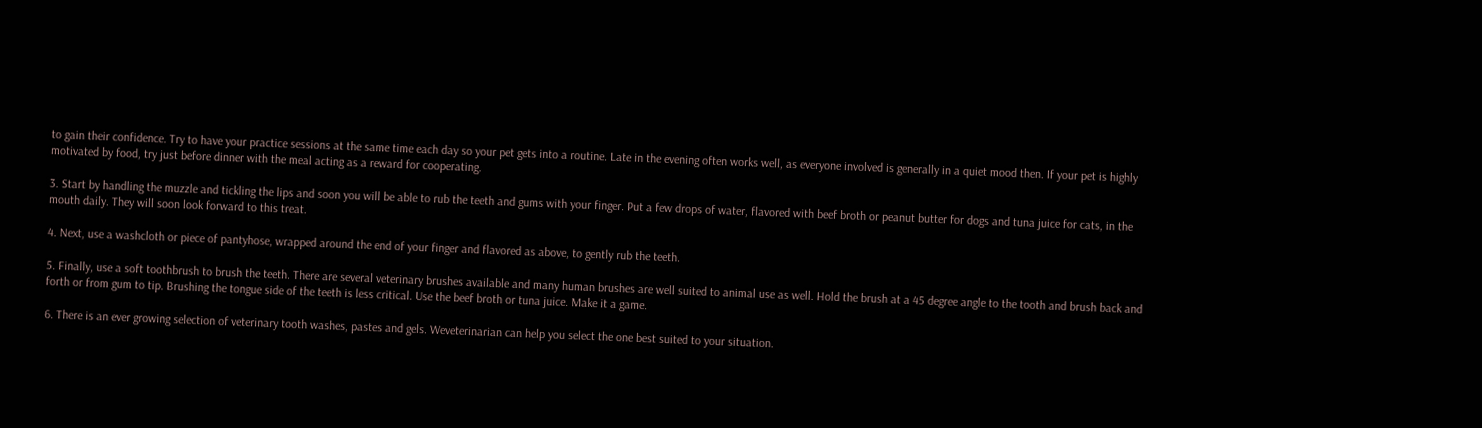to gain their confidence. Try to have your practice sessions at the same time each day so your pet gets into a routine. Late in the evening often works well, as everyone involved is generally in a quiet mood then. If your pet is highly motivated by food, try just before dinner with the meal acting as a reward for cooperating.

3. Start by handling the muzzle and tickling the lips and soon you will be able to rub the teeth and gums with your finger. Put a few drops of water, flavored with beef broth or peanut butter for dogs and tuna juice for cats, in the mouth daily. They will soon look forward to this treat.

4. Next, use a washcloth or piece of pantyhose, wrapped around the end of your finger and flavored as above, to gently rub the teeth.

5. Finally, use a soft toothbrush to brush the teeth. There are several veterinary brushes available and many human brushes are well suited to animal use as well. Hold the brush at a 45 degree angle to the tooth and brush back and forth or from gum to tip. Brushing the tongue side of the teeth is less critical. Use the beef broth or tuna juice. Make it a game.

6. There is an ever growing selection of veterinary tooth washes, pastes and gels. Weveterinarian can help you select the one best suited to your situation.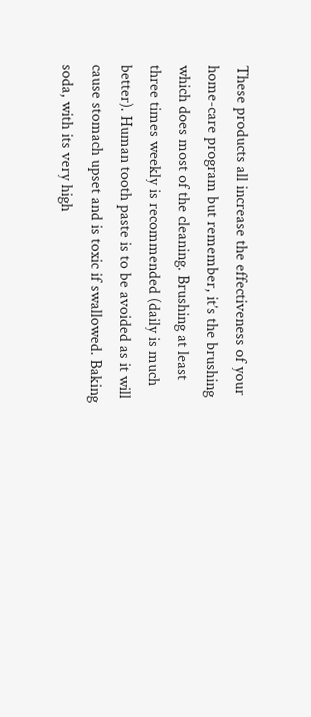These products all increase the effectiveness of your home-care program but remember, it’s the brushing which does most of the cleaning. Brushing at least three times weekly is recommended (daily is much better). Human tooth paste is to be avoided as it will cause stomach upset and is toxic if swallowed. Baking soda, with its very high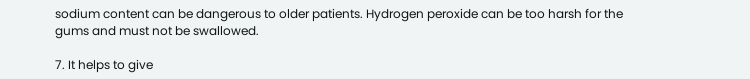sodium content can be dangerous to older patients. Hydrogen peroxide can be too harsh for the gums and must not be swallowed.

7. It helps to give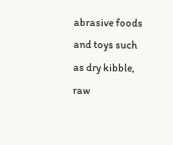abrasive foods and toys such as dry kibble, raw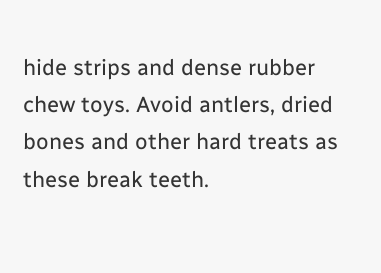hide strips and dense rubber chew toys. Avoid antlers, dried bones and other hard treats as these break teeth.